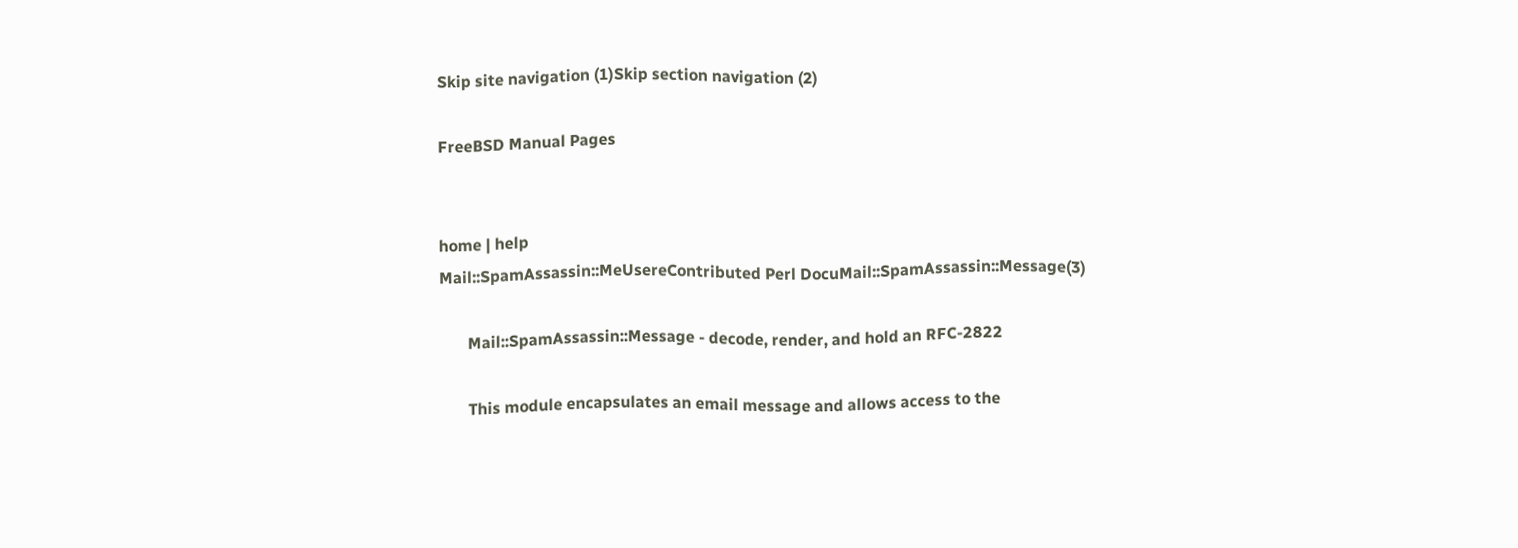Skip site navigation (1)Skip section navigation (2)

FreeBSD Manual Pages


home | help
Mail::SpamAssassin::MeUsereContributed Perl DocuMail::SpamAssassin::Message(3)

       Mail::SpamAssassin::Message - decode, render, and hold an RFC-2822

       This module encapsulates an email message and allows access to the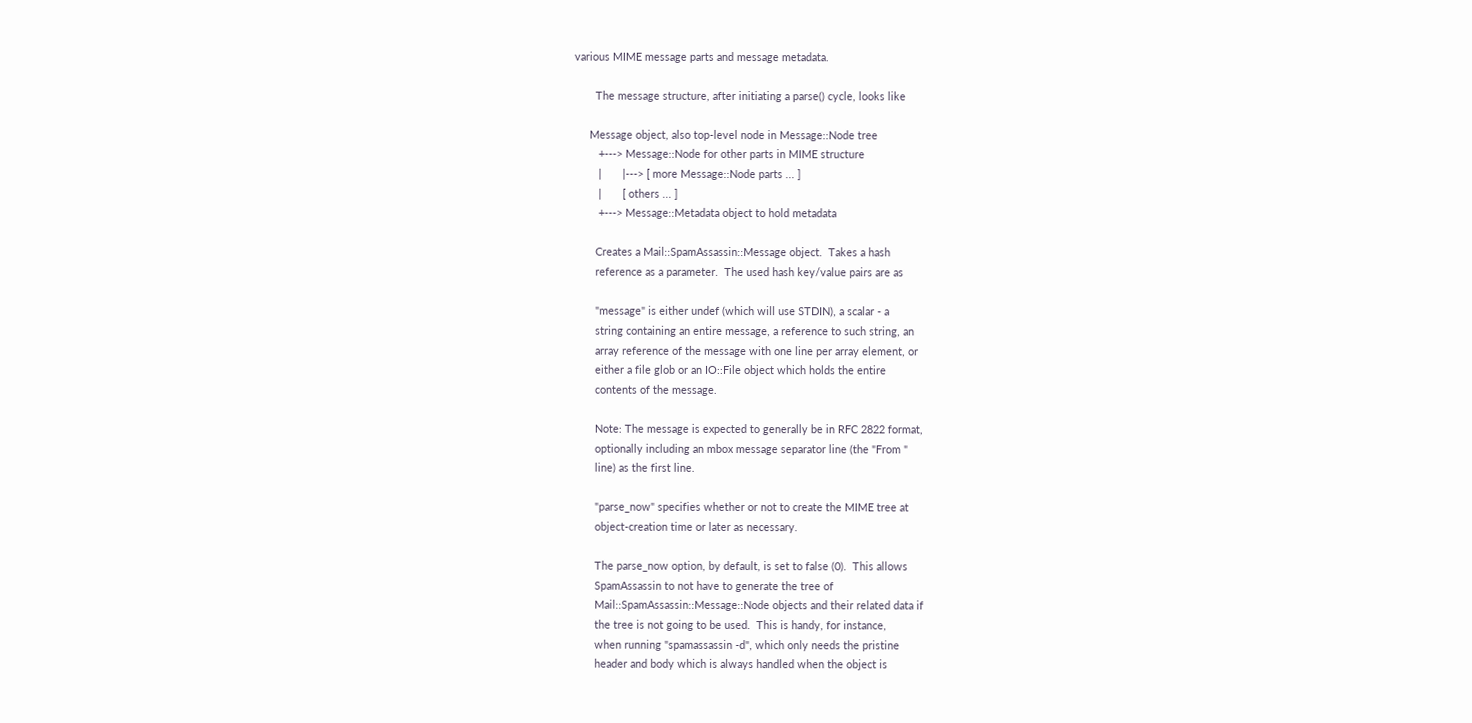various MIME message parts and message metadata.

       The message structure, after initiating a parse() cycle, looks like

     Message object, also top-level node in Message::Node tree
        +---> Message::Node for other parts in MIME structure
        |       |---> [ more Message::Node parts ... ]
        |       [ others ... ]
        +---> Message::Metadata object to hold metadata

       Creates a Mail::SpamAssassin::Message object.  Takes a hash
       reference as a parameter.  The used hash key/value pairs are as

       "message" is either undef (which will use STDIN), a scalar - a
       string containing an entire message, a reference to such string, an
       array reference of the message with one line per array element, or
       either a file glob or an IO::File object which holds the entire
       contents of the message.

       Note: The message is expected to generally be in RFC 2822 format,
       optionally including an mbox message separator line (the "From "
       line) as the first line.

       "parse_now" specifies whether or not to create the MIME tree at
       object-creation time or later as necessary.

       The parse_now option, by default, is set to false (0).  This allows
       SpamAssassin to not have to generate the tree of
       Mail::SpamAssassin::Message::Node objects and their related data if
       the tree is not going to be used.  This is handy, for instance,
       when running "spamassassin -d", which only needs the pristine
       header and body which is always handled when the object is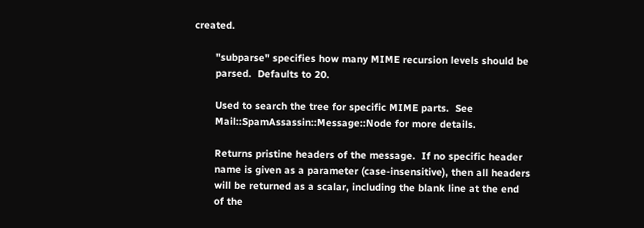created.

       "subparse" specifies how many MIME recursion levels should be
       parsed.  Defaults to 20.

       Used to search the tree for specific MIME parts.  See
       Mail::SpamAssassin::Message::Node for more details.

       Returns pristine headers of the message.  If no specific header
       name is given as a parameter (case-insensitive), then all headers
       will be returned as a scalar, including the blank line at the end
       of the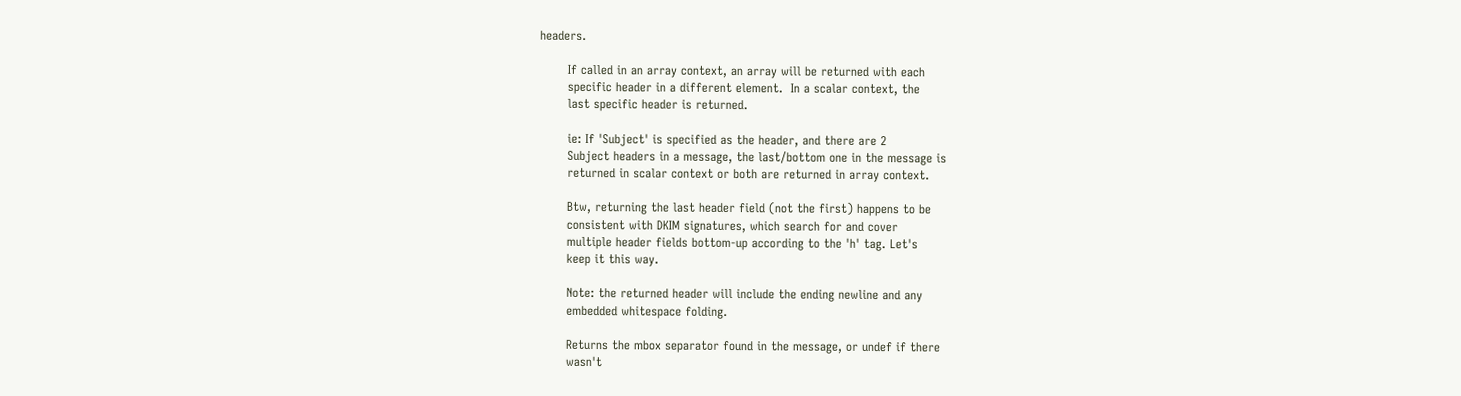headers.

       If called in an array context, an array will be returned with each
       specific header in a different element.  In a scalar context, the
       last specific header is returned.

       ie: If 'Subject' is specified as the header, and there are 2
       Subject headers in a message, the last/bottom one in the message is
       returned in scalar context or both are returned in array context.

       Btw, returning the last header field (not the first) happens to be
       consistent with DKIM signatures, which search for and cover
       multiple header fields bottom-up according to the 'h' tag. Let's
       keep it this way.

       Note: the returned header will include the ending newline and any
       embedded whitespace folding.

       Returns the mbox separator found in the message, or undef if there
       wasn't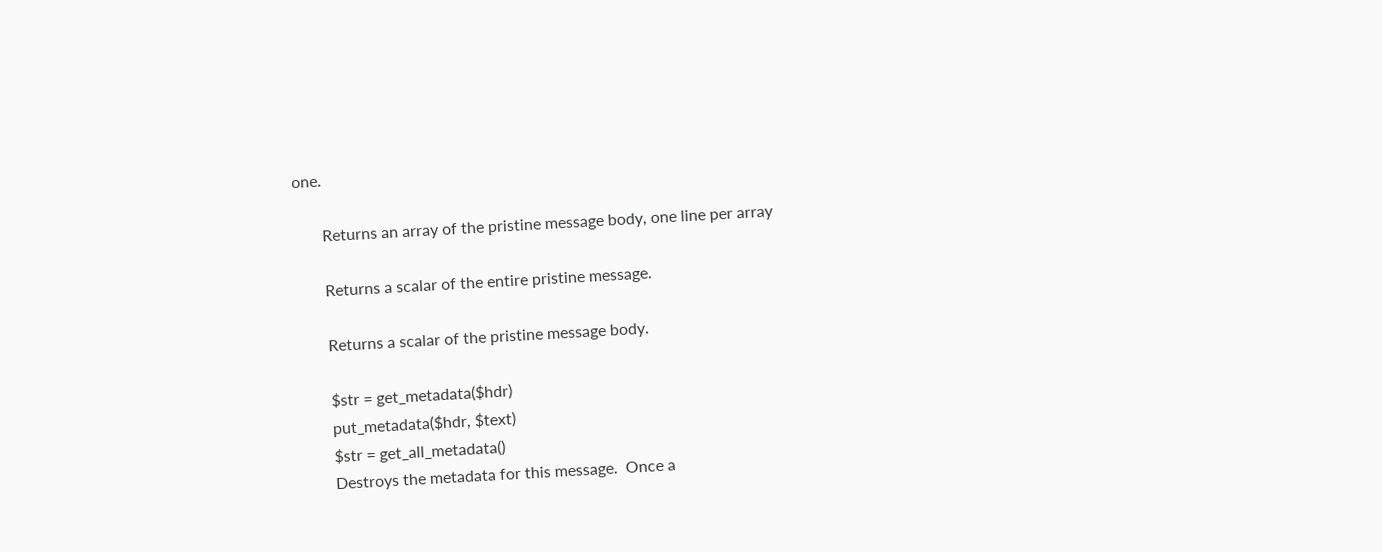one.

       Returns an array of the pristine message body, one line per array

       Returns a scalar of the entire pristine message.

       Returns a scalar of the pristine message body.

       $str = get_metadata($hdr)
       put_metadata($hdr, $text)
       $str = get_all_metadata()
       Destroys the metadata for this message.  Once a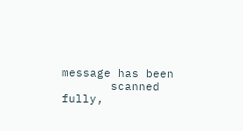message has been
       scanned fully,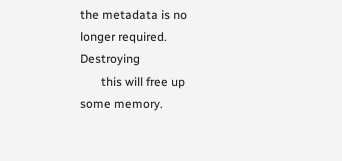the metadata is no longer required.   Destroying
       this will free up some memory.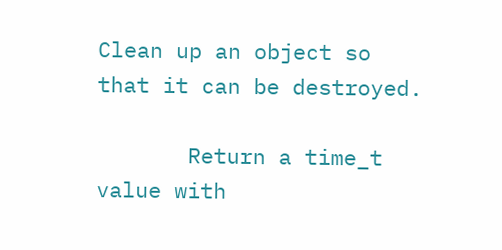Clean up an object so that it can be destroyed.

       Return a time_t value with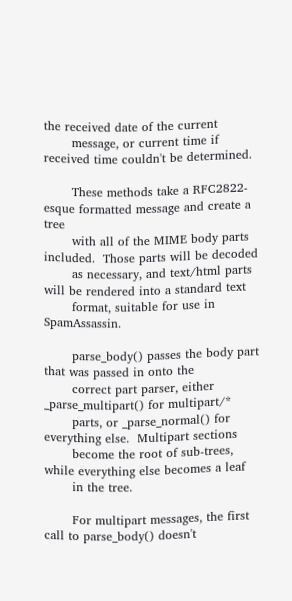the received date of the current
       message, or current time if received time couldn't be determined.

       These methods take a RFC2822-esque formatted message and create a tree
       with all of the MIME body parts included.  Those parts will be decoded
       as necessary, and text/html parts will be rendered into a standard text
       format, suitable for use in SpamAssassin.

       parse_body() passes the body part that was passed in onto the
       correct part parser, either _parse_multipart() for multipart/*
       parts, or _parse_normal() for everything else.  Multipart sections
       become the root of sub-trees, while everything else becomes a leaf
       in the tree.

       For multipart messages, the first call to parse_body() doesn't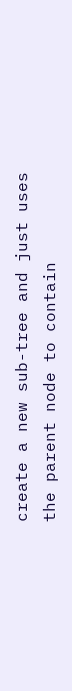create a new sub-tree and just uses the parent node to contain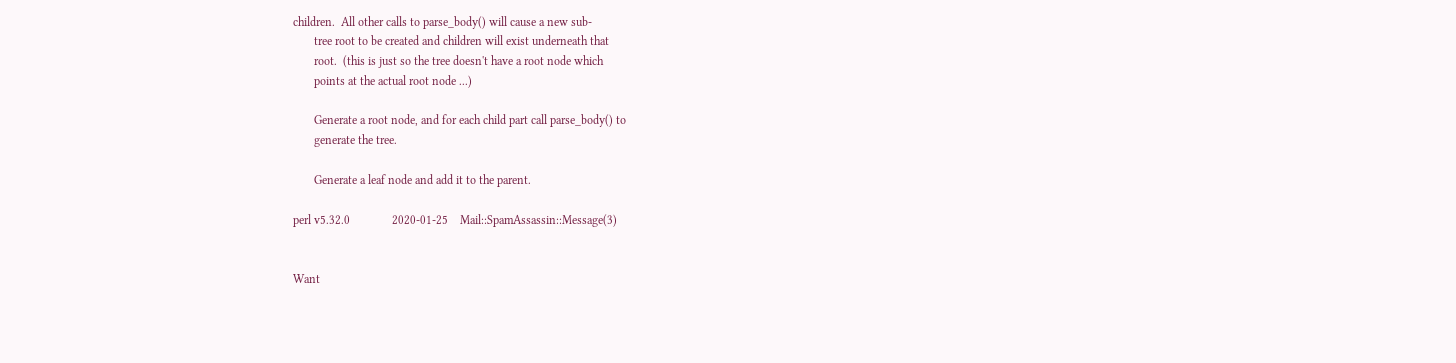children.  All other calls to parse_body() will cause a new sub-
       tree root to be created and children will exist underneath that
       root.  (this is just so the tree doesn't have a root node which
       points at the actual root node ...)

       Generate a root node, and for each child part call parse_body() to
       generate the tree.

       Generate a leaf node and add it to the parent.

perl v5.32.0              2020-01-25    Mail::SpamAssassin::Message(3)


Want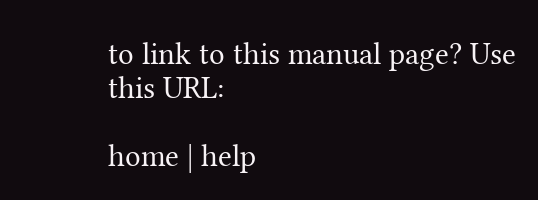to link to this manual page? Use this URL:

home | help